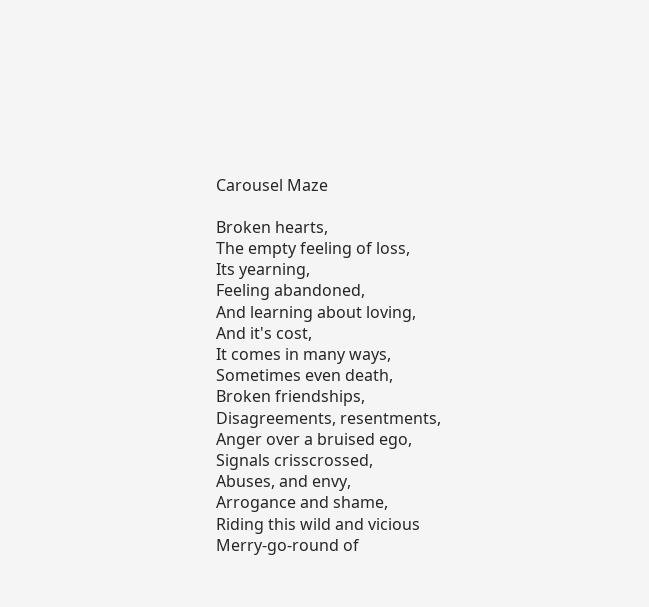Carousel Maze

Broken hearts,
The empty feeling of loss,
Its yearning,
Feeling abandoned,
And learning about loving,
And it's cost,
It comes in many ways,
Sometimes even death,
Broken friendships,
Disagreements, resentments,
Anger over a bruised ego,
Signals crisscrossed,
Abuses, and envy,
Arrogance and shame,
Riding this wild and vicious
Merry-go-round of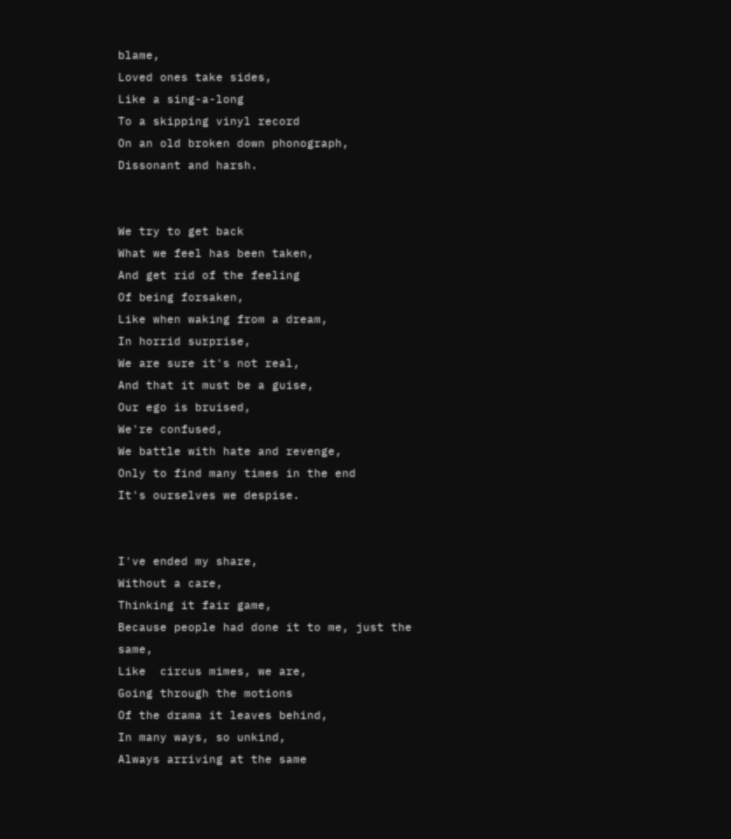blame,
Loved ones take sides,
Like a sing-a-long
To a skipping vinyl record
On an old broken down phonograph,
Dissonant and harsh.


We try to get back
What we feel has been taken,
And get rid of the feeling
Of being forsaken,
Like when waking from a dream,
In horrid surprise,
We are sure it's not real,
And that it must be a guise,
Our ego is bruised,
We're confused,
We battle with hate and revenge,
Only to find many times in the end
It's ourselves we despise.


I've ended my share,
Without a care,
Thinking it fair game,
Because people had done it to me, just the same,
Like  circus mimes, we are,
Going through the motions
Of the drama it leaves behind,
In many ways, so unkind,
Always arriving at the same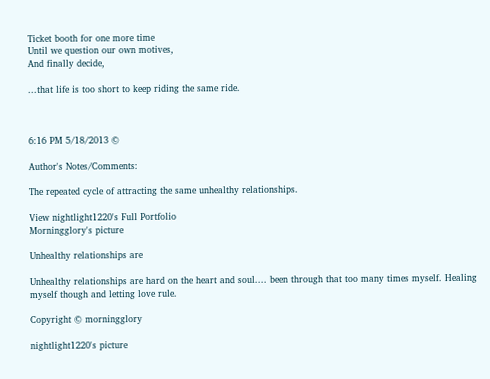Ticket booth for one more time
Until we question our own motives,
And finally decide,

...that life is too short to keep riding the same ride.



6:16 PM 5/18/2013 ©

Author's Notes/Comments:

The repeated cycle of attracting the same unhealthy relationships.

View nightlight1220's Full Portfolio
Morningglory's picture

Unhealthy relationships are

Unhealthy relationships are hard on the heart and soul.... been through that too many times myself. Healing myself though and letting love rule.

Copyright © morningglory

nightlight1220's picture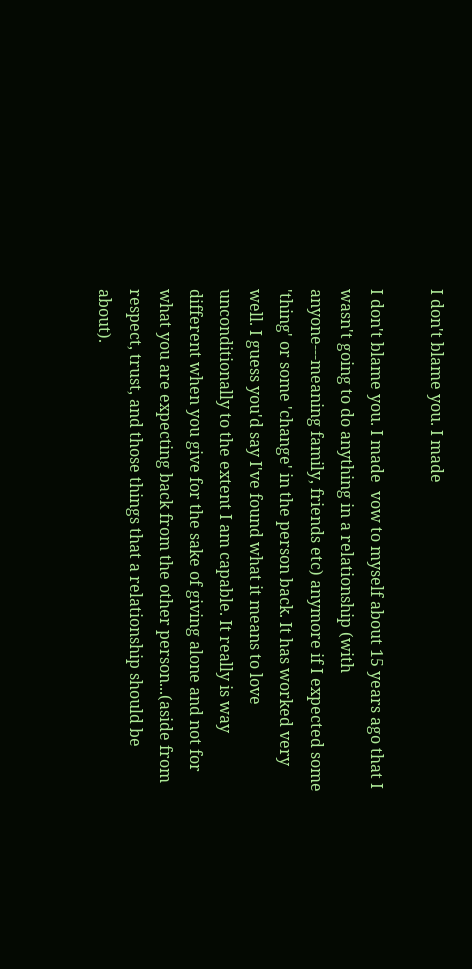I don't blame you. I made

I don't blame you. I made  vow to myself about 15 years ago that I wasn't going to do anything in a relationship (with anyone---meaning family, friends etc) anymore if I expected some 'thing' or some 'change' in the person back. It has worked very well. I guess you'd say I've found what it means to love unconditionally to the extent I am capable. It really is way different when you give for the sake of giving alone and not for what you are expecting back from the other person...(aside from respect, trust, and those things that a relationship should be about).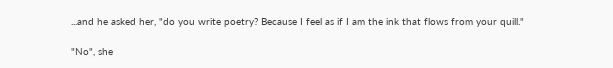...and he asked her, "do you write poetry? Because I feel as if I am the ink that flows from your quill."

"No", she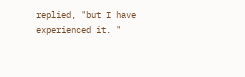replied, "but I have experienced it. "